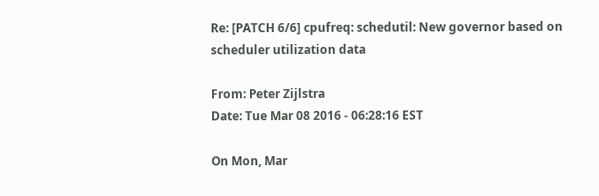Re: [PATCH 6/6] cpufreq: schedutil: New governor based on scheduler utilization data

From: Peter Zijlstra
Date: Tue Mar 08 2016 - 06:28:16 EST

On Mon, Mar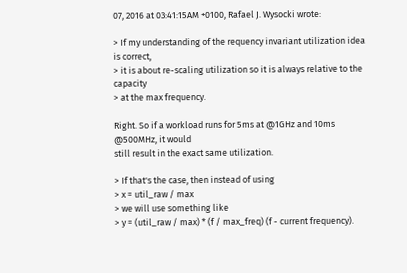07, 2016 at 03:41:15AM +0100, Rafael J. Wysocki wrote:

> If my understanding of the requency invariant utilization idea is correct,
> it is about re-scaling utilization so it is always relative to the capacity
> at the max frequency.

Right. So if a workload runs for 5ms at @1GHz and 10ms @500MHz, it would
still result in the exact same utilization.

> If that's the case, then instead of using
> x = util_raw / max
> we will use something like
> y = (util_raw / max) * (f / max_freq) (f - current frequency).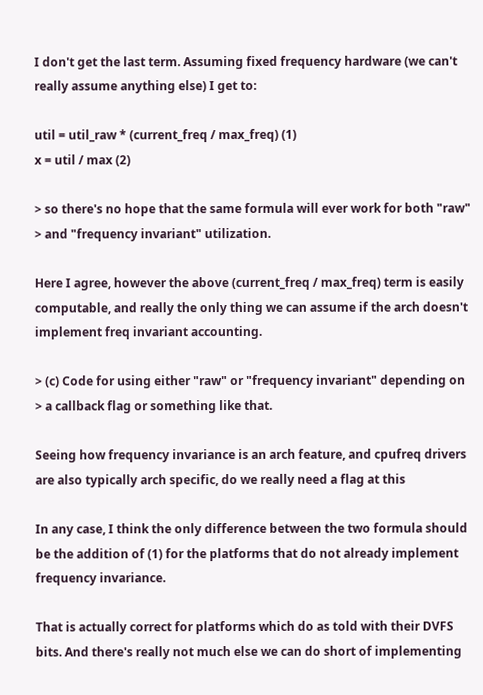I don't get the last term. Assuming fixed frequency hardware (we can't
really assume anything else) I get to:

util = util_raw * (current_freq / max_freq) (1)
x = util / max (2)

> so there's no hope that the same formula will ever work for both "raw"
> and "frequency invariant" utilization.

Here I agree, however the above (current_freq / max_freq) term is easily
computable, and really the only thing we can assume if the arch doesn't
implement freq invariant accounting.

> (c) Code for using either "raw" or "frequency invariant" depending on
> a callback flag or something like that.

Seeing how frequency invariance is an arch feature, and cpufreq drivers
are also typically arch specific, do we really need a flag at this

In any case, I think the only difference between the two formula should
be the addition of (1) for the platforms that do not already implement
frequency invariance.

That is actually correct for platforms which do as told with their DVFS
bits. And there's really not much else we can do short of implementing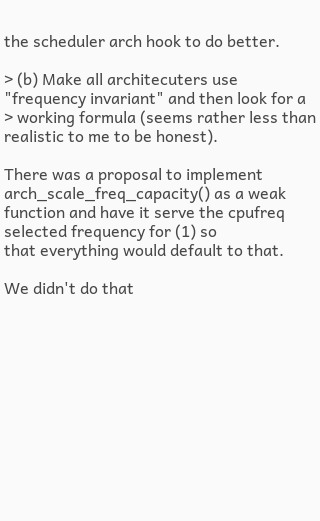the scheduler arch hook to do better.

> (b) Make all architecuters use "frequency invariant" and then look for a
> working formula (seems rather less than realistic to me to be honest).

There was a proposal to implement arch_scale_freq_capacity() as a weak
function and have it serve the cpufreq selected frequency for (1) so
that everything would default to that.

We didn't do that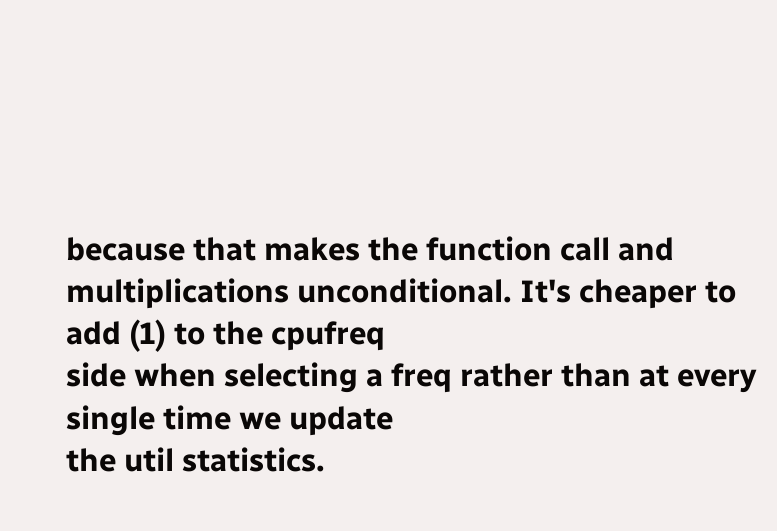because that makes the function call and
multiplications unconditional. It's cheaper to add (1) to the cpufreq
side when selecting a freq rather than at every single time we update
the util statistics.